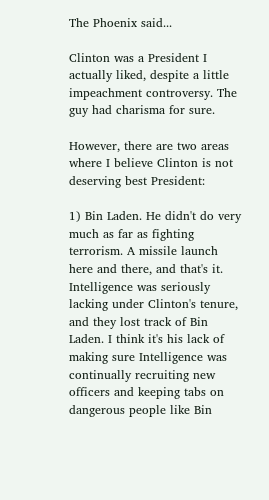The Phoenix said...

Clinton was a President I actually liked, despite a little impeachment controversy. The guy had charisma for sure.

However, there are two areas where I believe Clinton is not deserving best President:

1) Bin Laden. He didn't do very much as far as fighting terrorism. A missile launch here and there, and that's it. Intelligence was seriously lacking under Clinton's tenure, and they lost track of Bin Laden. I think it's his lack of making sure Intelligence was continually recruiting new officers and keeping tabs on dangerous people like Bin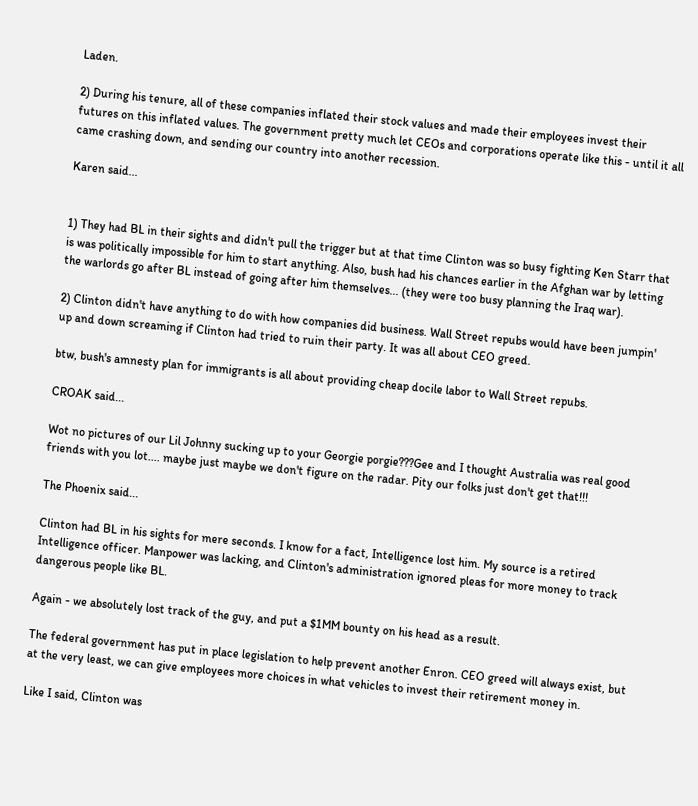Laden.

2) During his tenure, all of these companies inflated their stock values and made their employees invest their futures on this inflated values. The government pretty much let CEOs and corporations operate like this - until it all came crashing down, and sending our country into another recession.

Karen said...


1) They had BL in their sights and didn't pull the trigger but at that time Clinton was so busy fighting Ken Starr that is was politically impossible for him to start anything. Also, bush had his chances earlier in the Afghan war by letting the warlords go after BL instead of going after him themselves... (they were too busy planning the Iraq war).

2) Clinton didn't have anything to do with how companies did business. Wall Street repubs would have been jumpin' up and down screaming if Clinton had tried to ruin their party. It was all about CEO greed.

btw, bush's amnesty plan for immigrants is all about providing cheap docile labor to Wall Street repubs.

CROAK said...

Wot no pictures of our Lil Johnny sucking up to your Georgie porgie???Gee and I thought Australia was real good friends with you lot.... maybe just maybe we don't figure on the radar. Pity our folks just don't get that!!!

The Phoenix said...

Clinton had BL in his sights for mere seconds. I know for a fact, Intelligence lost him. My source is a retired Intelligence officer. Manpower was lacking, and Clinton's administration ignored pleas for more money to track dangerous people like BL.

Again - we absolutely lost track of the guy, and put a $1MM bounty on his head as a result.

The federal government has put in place legislation to help prevent another Enron. CEO greed will always exist, but at the very least, we can give employees more choices in what vehicles to invest their retirement money in.

Like I said, Clinton was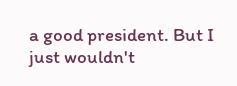a good president. But I just wouldn't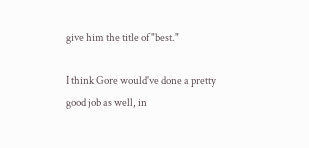give him the title of "best."

I think Gore would've done a pretty good job as well, in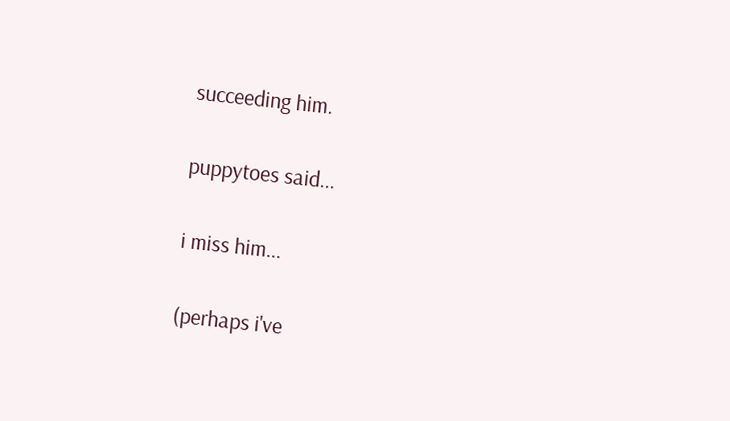succeeding him.

puppytoes said...

i miss him...

(perhaps i've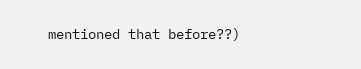mentioned that before??)